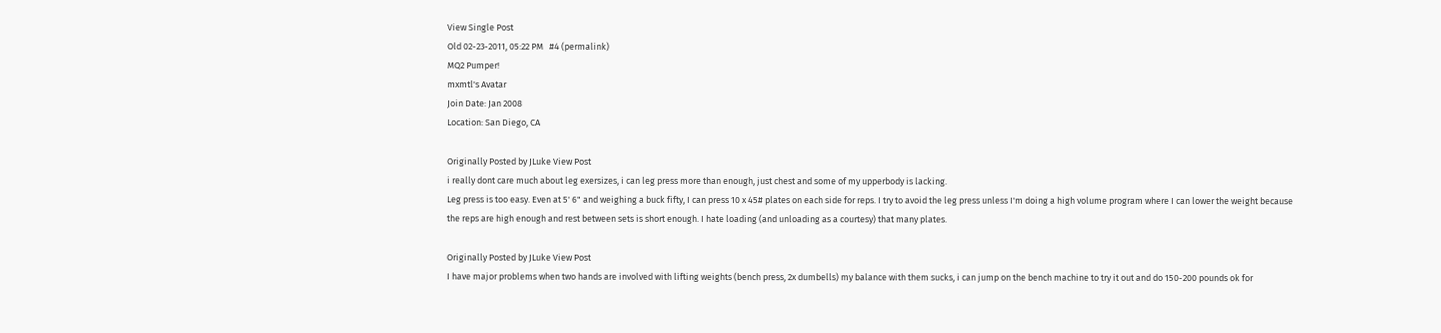View Single Post
Old 02-23-2011, 05:22 PM   #4 (permalink)
MQ2 Pumper!
mxmtl's Avatar
Join Date: Jan 2008
Location: San Diego, CA

Originally Posted by JLuke View Post
i really dont care much about leg exersizes, i can leg press more than enough, just chest and some of my upperbody is lacking.
Leg press is too easy. Even at 5' 6" and weighing a buck fifty, I can press 10 x 45# plates on each side for reps. I try to avoid the leg press unless I'm doing a high volume program where I can lower the weight because the reps are high enough and rest between sets is short enough. I hate loading (and unloading as a courtesy) that many plates.

Originally Posted by JLuke View Post
I have major problems when two hands are involved with lifting weights (bench press, 2x dumbells) my balance with them sucks, i can jump on the bench machine to try it out and do 150-200 pounds ok for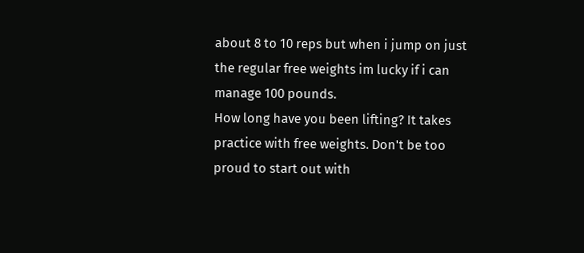about 8 to 10 reps but when i jump on just the regular free weights im lucky if i can manage 100 pounds.
How long have you been lifting? It takes practice with free weights. Don't be too proud to start out with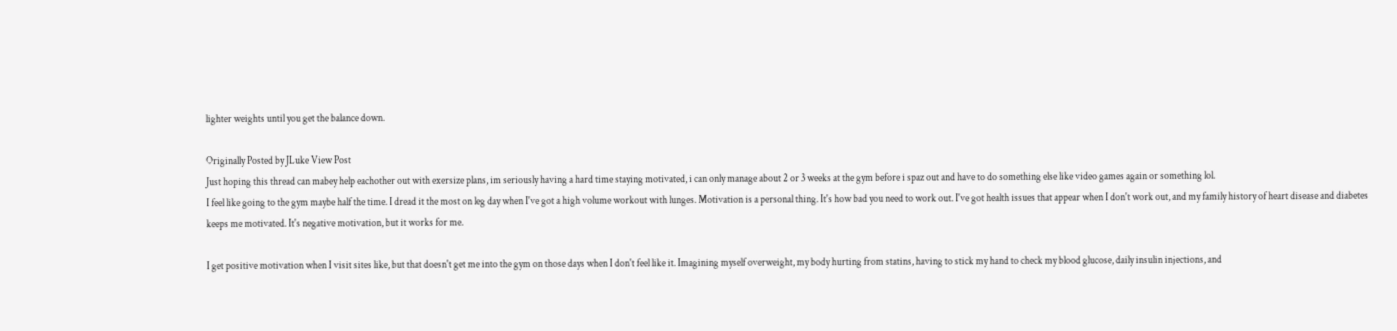lighter weights until you get the balance down.

Originally Posted by JLuke View Post
Just hoping this thread can mabey help eachother out with exersize plans, im seriously having a hard time staying motivated, i can only manage about 2 or 3 weeks at the gym before i spaz out and have to do something else like video games again or something lol.
I feel like going to the gym maybe half the time. I dread it the most on leg day when I've got a high volume workout with lunges. Motivation is a personal thing. It's how bad you need to work out. I've got health issues that appear when I don't work out, and my family history of heart disease and diabetes keeps me motivated. It's negative motivation, but it works for me.

I get positive motivation when I visit sites like, but that doesn't get me into the gym on those days when I don't feel like it. Imagining myself overweight, my body hurting from statins, having to stick my hand to check my blood glucose, daily insulin injections, and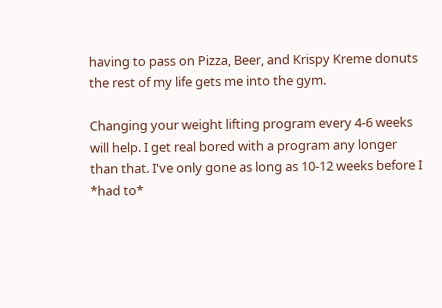having to pass on Pizza, Beer, and Krispy Kreme donuts the rest of my life gets me into the gym.

Changing your weight lifting program every 4-6 weeks will help. I get real bored with a program any longer than that. I've only gone as long as 10-12 weeks before I *had to*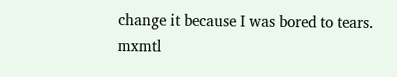change it because I was bored to tears.
mxmtl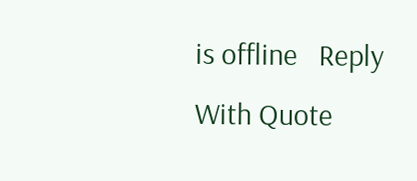is offline   Reply With Quote